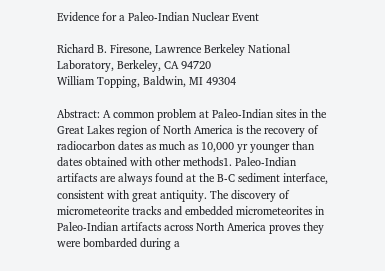Evidence for a Paleo-Indian Nuclear Event

Richard B. Firesone, Lawrence Berkeley National Laboratory, Berkeley, CA 94720
William Topping, Baldwin, MI 49304

Abstract: A common problem at Paleo-Indian sites in the Great Lakes region of North America is the recovery of radiocarbon dates as much as 10,000 yr younger than dates obtained with other methods1. Paleo-Indian artifacts are always found at the B-C sediment interface, consistent with great antiquity. The discovery of micrometeorite tracks and embedded micrometeorites in Paleo-Indian artifacts across North America proves they were bombarded during a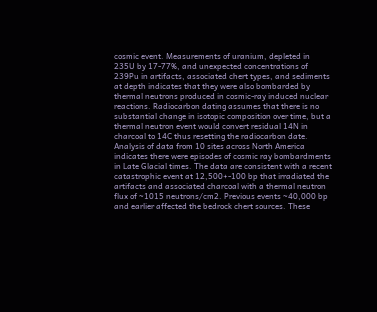cosmic event. Measurements of uranium, depleted in 235U by 17-77%, and unexpected concentrations of 239Pu in artifacts, associated chert types, and sediments at depth indicates that they were also bombarded by thermal neutrons produced in cosmic-ray induced nuclear reactions. Radiocarbon dating assumes that there is no substantial change in isotopic composition over time, but a thermal neutron event would convert residual 14N in charcoal to 14C thus resetting the radiocarbon date. Analysis of data from 10 sites across North America indicates there were episodes of cosmic ray bombardments in Late Glacial times. The data are consistent with a recent catastrophic event at 12,500+-100 bp that irradiated the artifacts and associated charcoal with a thermal neutron flux of ~1015 neutrons/cm2. Previous events ~40,000 bp and earlier affected the bedrock chert sources. These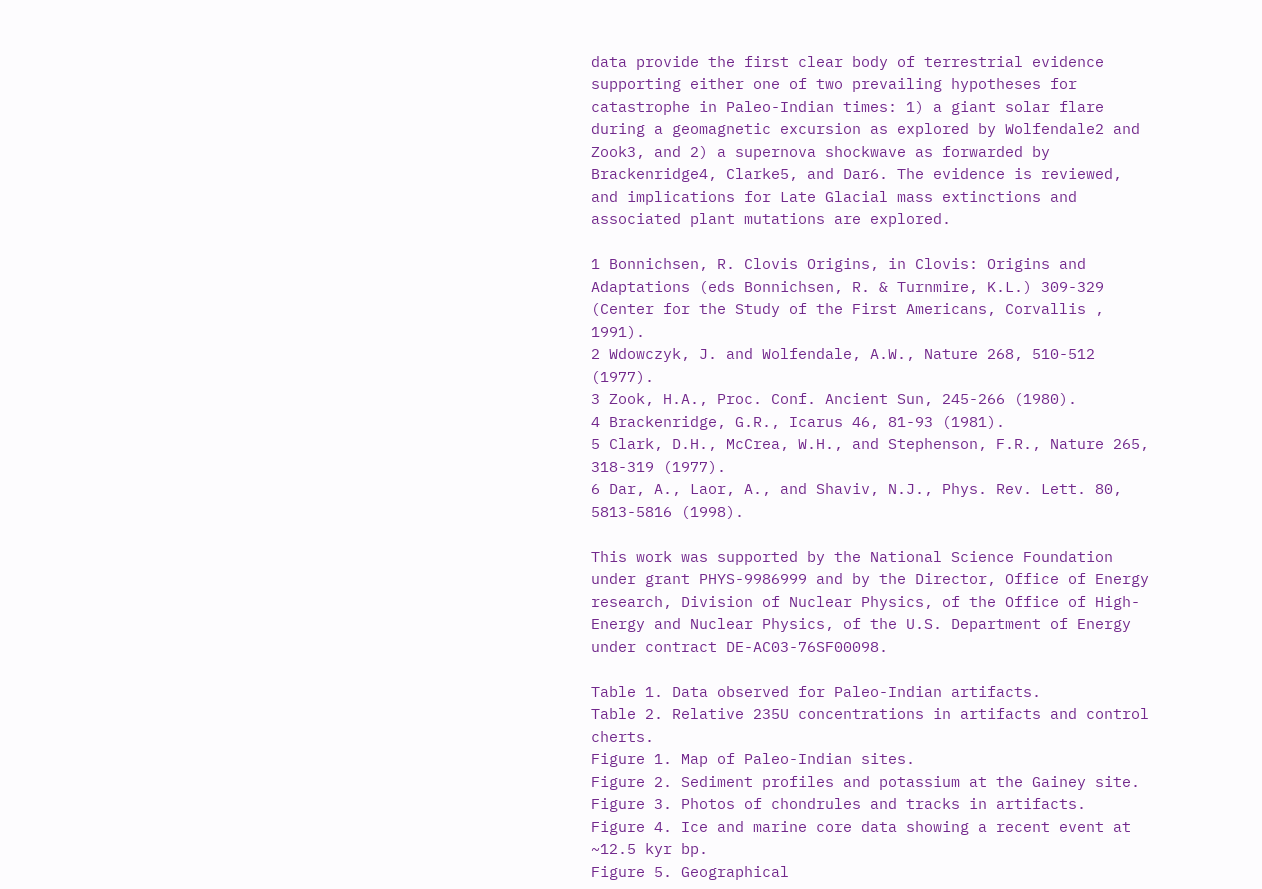data provide the first clear body of terrestrial evidence supporting either one of two prevailing hypotheses for catastrophe in Paleo-Indian times: 1) a giant solar flare during a geomagnetic excursion as explored by Wolfendale2 and Zook3, and 2) a supernova shockwave as forwarded by Brackenridge4, Clarke5, and Dar6. The evidence is reviewed, and implications for Late Glacial mass extinctions and associated plant mutations are explored.

1 Bonnichsen, R. Clovis Origins, in Clovis: Origins and Adaptations (eds Bonnichsen, R. & Turnmire, K.L.) 309-329 (Center for the Study of the First Americans, Corvallis , 1991).
2 Wdowczyk, J. and Wolfendale, A.W., Nature 268, 510-512 (1977).
3 Zook, H.A., Proc. Conf. Ancient Sun, 245-266 (1980).
4 Brackenridge, G.R., Icarus 46, 81-93 (1981).
5 Clark, D.H., McCrea, W.H., and Stephenson, F.R., Nature 265, 318-319 (1977).
6 Dar, A., Laor, A., and Shaviv, N.J., Phys. Rev. Lett. 80, 5813-5816 (1998).

This work was supported by the National Science Foundation under grant PHYS-9986999 and by the Director, Office of Energy research, Division of Nuclear Physics, of the Office of High-Energy and Nuclear Physics, of the U.S. Department of Energy under contract DE-AC03-76SF00098.

Table 1. Data observed for Paleo-Indian artifacts.
Table 2. Relative 235U concentrations in artifacts and control cherts.
Figure 1. Map of Paleo-Indian sites.
Figure 2. Sediment profiles and potassium at the Gainey site.
Figure 3. Photos of chondrules and tracks in artifacts.
Figure 4. Ice and marine core data showing a recent event at ~12.5 kyr bp.
Figure 5. Geographical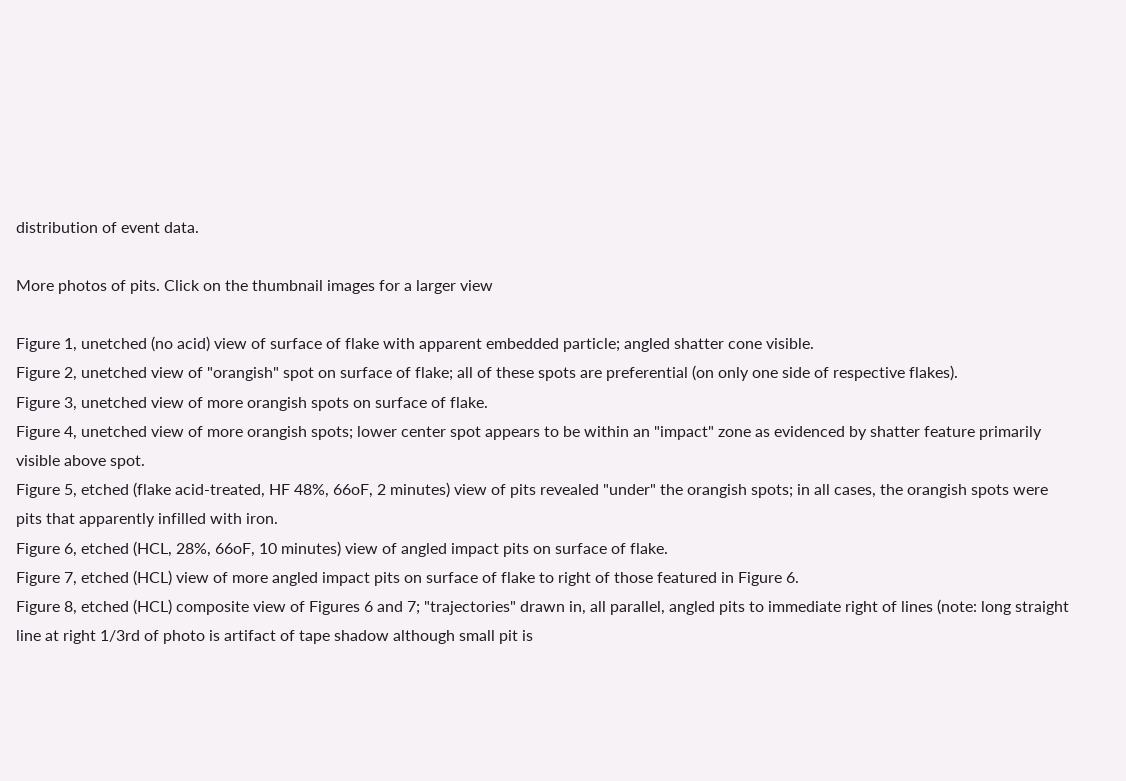distribution of event data.

More photos of pits. Click on the thumbnail images for a larger view

Figure 1, unetched (no acid) view of surface of flake with apparent embedded particle; angled shatter cone visible.
Figure 2, unetched view of "orangish" spot on surface of flake; all of these spots are preferential (on only one side of respective flakes).
Figure 3, unetched view of more orangish spots on surface of flake.
Figure 4, unetched view of more orangish spots; lower center spot appears to be within an "impact" zone as evidenced by shatter feature primarily visible above spot.
Figure 5, etched (flake acid-treated, HF 48%, 66oF, 2 minutes) view of pits revealed "under" the orangish spots; in all cases, the orangish spots were pits that apparently infilled with iron.
Figure 6, etched (HCL, 28%, 66oF, 10 minutes) view of angled impact pits on surface of flake.
Figure 7, etched (HCL) view of more angled impact pits on surface of flake to right of those featured in Figure 6.
Figure 8, etched (HCL) composite view of Figures 6 and 7; "trajectories" drawn in, all parallel, angled pits to immediate right of lines (note: long straight line at right 1/3rd of photo is artifact of tape shadow although small pit is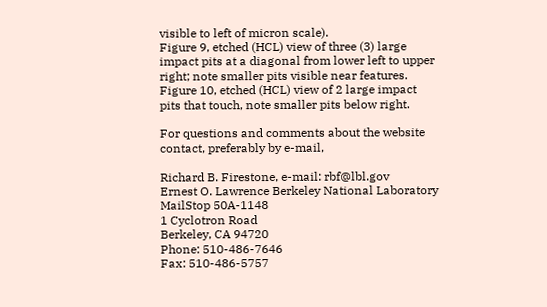visible to left of micron scale).
Figure 9, etched (HCL) view of three (3) large impact pits at a diagonal from lower left to upper right; note smaller pits visible near features.
Figure 10, etched (HCL) view of 2 large impact pits that touch, note smaller pits below right.

For questions and comments about the website contact, preferably by e-mail,

Richard B. Firestone, e-mail: rbf@lbl.gov
Ernest O. Lawrence Berkeley National Laboratory
MailStop 50A-1148
1 Cyclotron Road
Berkeley, CA 94720
Phone: 510-486-7646
Fax: 510-486-5757